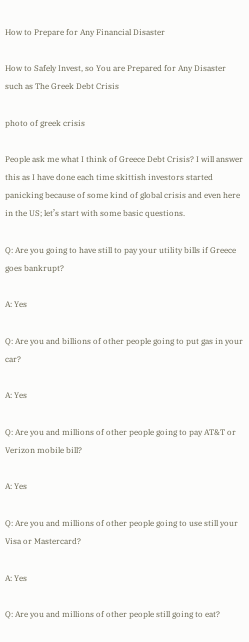How to Prepare for Any Financial Disaster

How to Safely Invest, so You are Prepared for Any Disaster  such as The Greek Debt Crisis

photo of greek crisis

People ask me what I think of Greece Debt Crisis? I will answer this as I have done each time skittish investors started panicking because of some kind of global crisis and even here in the US; let’s start with some basic questions.

Q: Are you going to have still to pay your utility bills if Greece goes bankrupt?

A: Yes

Q: Are you and billions of other people going to put gas in your car?

A: Yes

Q: Are you and millions of other people going to pay AT&T or Verizon mobile bill?

A: Yes

Q: Are you and millions of other people going to use still your Visa or Mastercard?

A: Yes

Q: Are you and millions of other people still going to eat?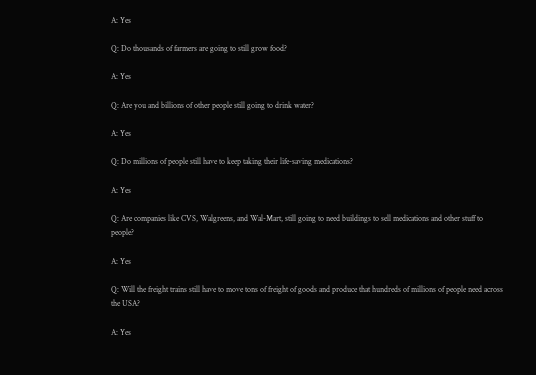A: Yes

Q: Do thousands of farmers are going to still grow food?

A: Yes

Q: Are you and billions of other people still going to drink water?

A: Yes

Q: Do millions of people still have to keep taking their life-saving medications?

A: Yes

Q: Are companies like CVS, Walgreens, and Wal-Mart, still going to need buildings to sell medications and other stuff to people?

A: Yes

Q: Will the freight trains still have to move tons of freight of goods and produce that hundreds of millions of people need across the USA?

A: Yes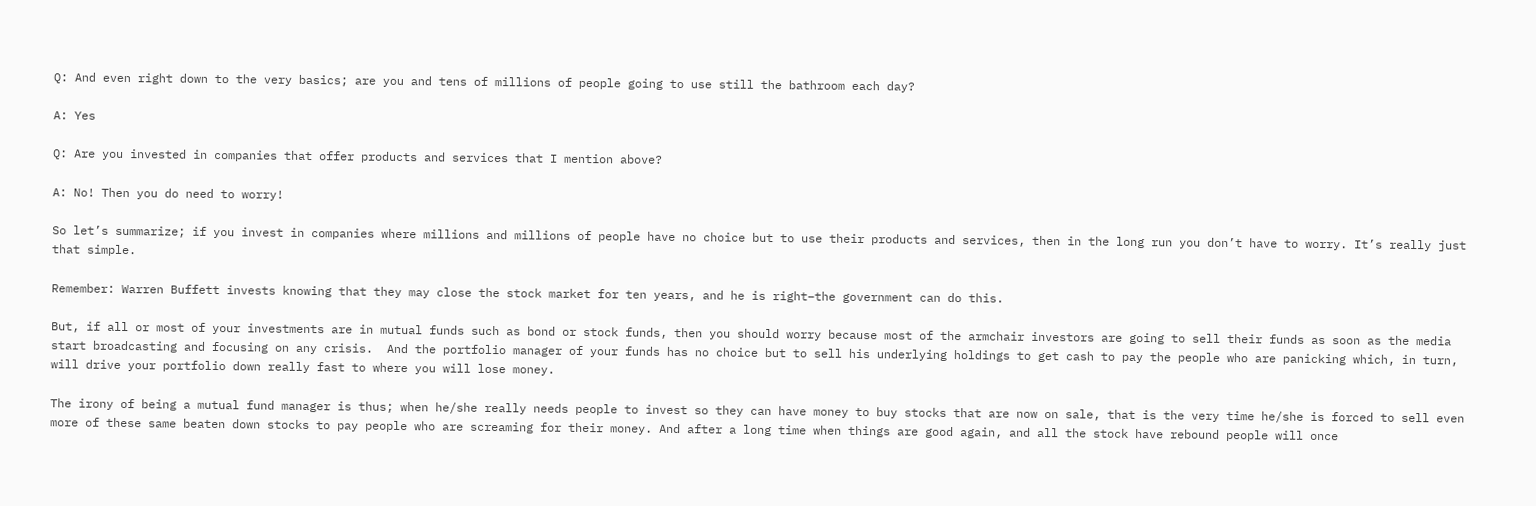Q: And even right down to the very basics; are you and tens of millions of people going to use still the bathroom each day?

A: Yes

Q: Are you invested in companies that offer products and services that I mention above?

A: No! Then you do need to worry!

So let’s summarize; if you invest in companies where millions and millions of people have no choice but to use their products and services, then in the long run you don’t have to worry. It’s really just that simple.

Remember: Warren Buffett invests knowing that they may close the stock market for ten years, and he is right–the government can do this.

But, if all or most of your investments are in mutual funds such as bond or stock funds, then you should worry because most of the armchair investors are going to sell their funds as soon as the media start broadcasting and focusing on any crisis.  And the portfolio manager of your funds has no choice but to sell his underlying holdings to get cash to pay the people who are panicking which, in turn, will drive your portfolio down really fast to where you will lose money.

The irony of being a mutual fund manager is thus; when he/she really needs people to invest so they can have money to buy stocks that are now on sale, that is the very time he/she is forced to sell even more of these same beaten down stocks to pay people who are screaming for their money. And after a long time when things are good again, and all the stock have rebound people will once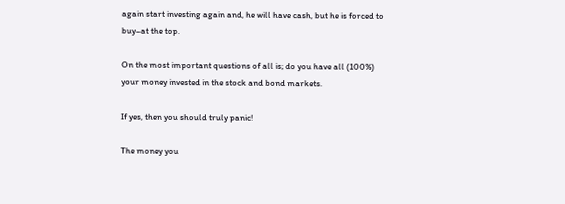again start investing again and, he will have cash, but he is forced to buy–at the top.

On the most important questions of all is; do you have all (100%) your money invested in the stock and bond markets.

If yes, then you should truly panic!

The money you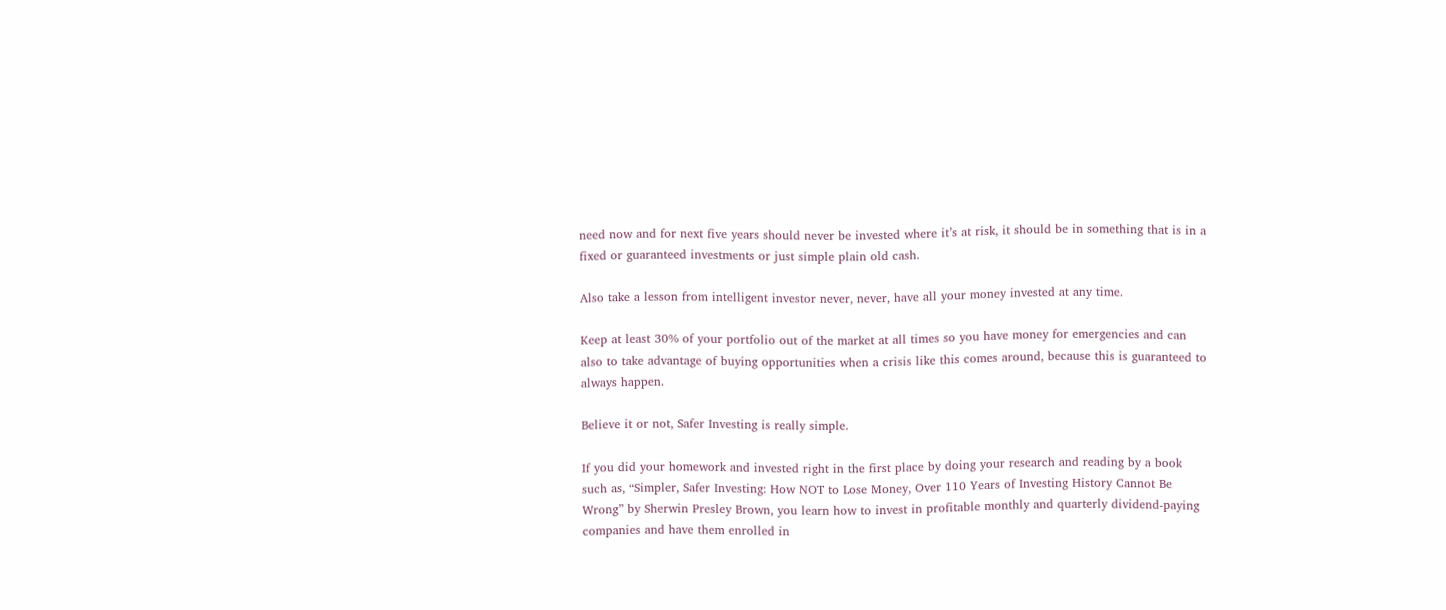need now and for next five years should never be invested where it’s at risk, it should be in something that is in a fixed or guaranteed investments or just simple plain old cash.

Also take a lesson from intelligent investor never, never, have all your money invested at any time.

Keep at least 30% of your portfolio out of the market at all times so you have money for emergencies and can also to take advantage of buying opportunities when a crisis like this comes around, because this is guaranteed to always happen.

Believe it or not, Safer Investing is really simple.

If you did your homework and invested right in the first place by doing your research and reading by a book such as, “Simpler, Safer Investing: How NOT to Lose Money, Over 110 Years of Investing History Cannot Be Wrong” by Sherwin Presley Brown, you learn how to invest in profitable monthly and quarterly dividend-paying companies and have them enrolled in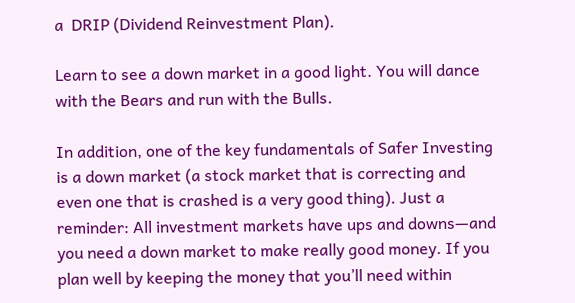a  DRIP (Dividend Reinvestment Plan).

Learn to see a down market in a good light. You will dance with the Bears and run with the Bulls.

In addition, one of the key fundamentals of Safer Investing is a down market (a stock market that is correcting and even one that is crashed is a very good thing). Just a reminder: All investment markets have ups and downs—and you need a down market to make really good money. If you plan well by keeping the money that you’ll need within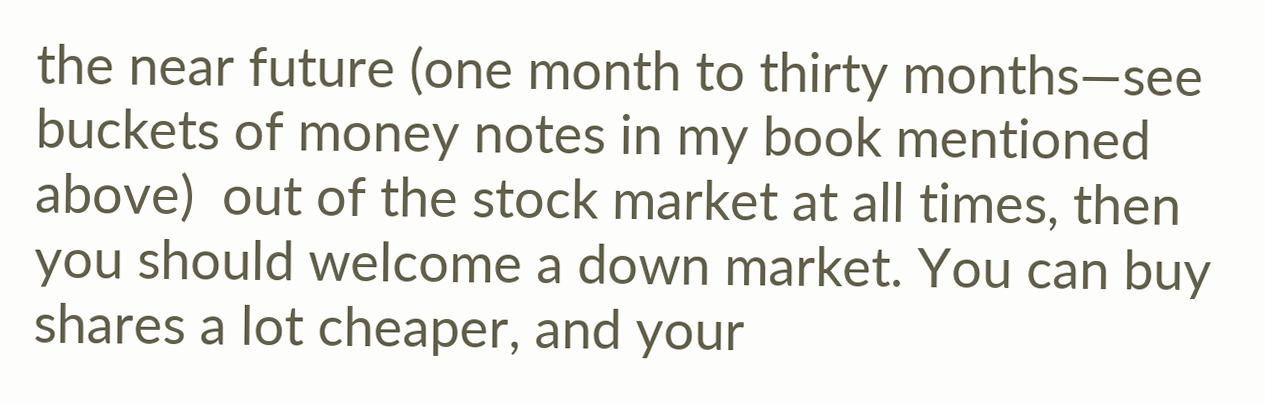the near future (one month to thirty months—see buckets of money notes in my book mentioned above)  out of the stock market at all times, then you should welcome a down market. You can buy shares a lot cheaper, and your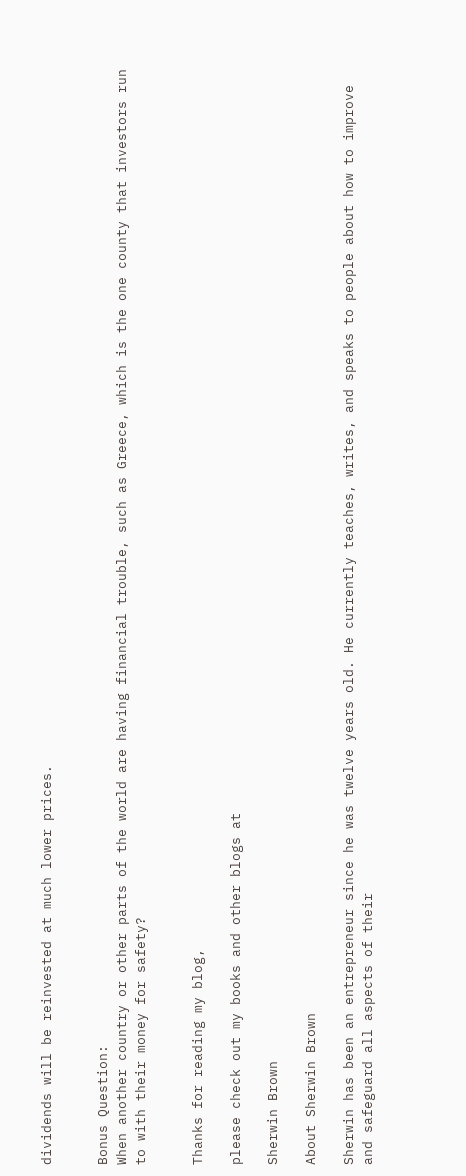dividends will be reinvested at much lower prices.


Bonus Question:
When another country or other parts of the world are having financial trouble, such as Greece, which is the one county that investors run to with their money for safety?


Thanks for reading my blog,

please check out my books and other blogs at

Sherwin Brown

About Sherwin Brown

Sherwin has been an entrepreneur since he was twelve years old. He currently teaches, writes, and speaks to people about how to improve and safeguard all aspects of their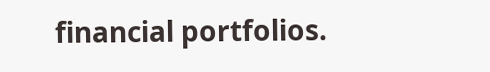financial portfolios.